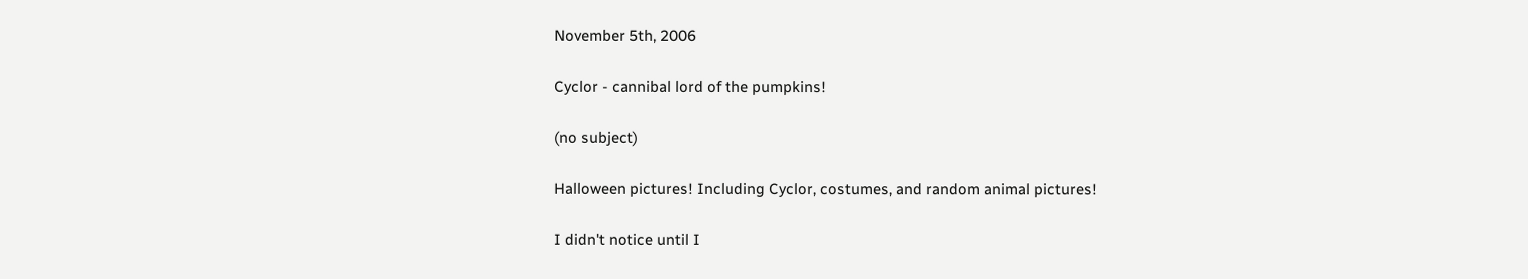November 5th, 2006

Cyclor - cannibal lord of the pumpkins!

(no subject)

Halloween pictures! Including Cyclor, costumes, and random animal pictures!

I didn't notice until I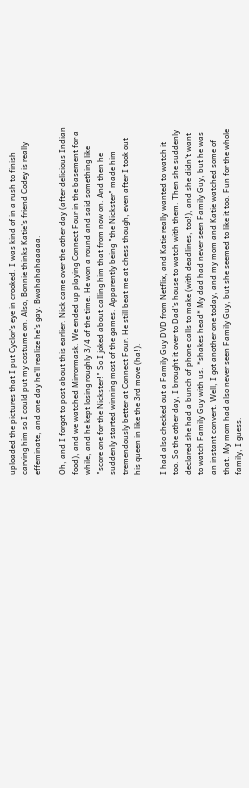uploaded the pictures that I put Cyclor's eye in crooked. I was kind of in a rush to finish carving him so I could put my costume on. Also, Bonnie thinks Katie's friend Codey is really effeminate, and one day he'll realize he's gay. Bwahahahaaaaa.

Oh, and I forgot to post about this earlier. Nick came over the other day (after delicious Indian food), and we watched Mirrormask. We ended up playing Connect Four in the basement for a while, and he kept losing roughly 3/4 of the time. He won a round and said something like "score one for the Nickster!" So I joked about calling him that from now on. And then he suddenly started winning most of the games. Apparently being "the Nickster" made him tremendously better at Connect Four. He still beat me at chess though, even after I took out his queen in like the 3rd move (ha!).

I had also checked out a Family Guy DVD from Netflix, and Katie really wanted to watch it too. So the other day, I brought it over to Dad's house to watch with them. Then she suddenly declared she had a bunch of phone calls to make (with deadlines, too!), and she didn't want to watch Family Guy with us. *shakes head* My dad had never seen Family Guy, but he was an instant convert. Well, I got another one today, and my mom and Katie watched some of that. My mom had also never seen Family Guy, but she seemed to like it too. Fun for the whole family, I guess.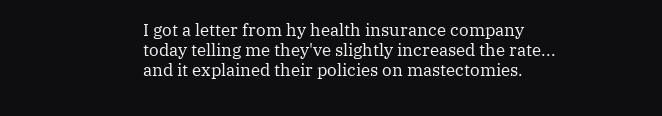I got a letter from hy health insurance company today telling me they've slightly increased the rate... and it explained their policies on mastectomies.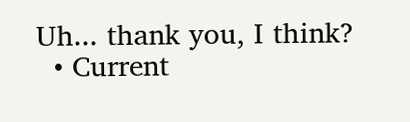Uh... thank you, I think?
  • Current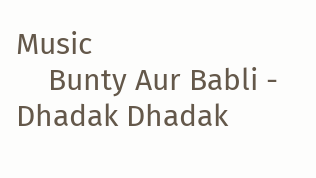Music
    Bunty Aur Babli - Dhadak Dhadak